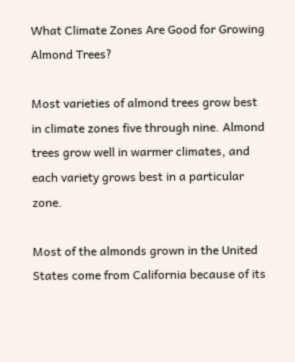What Climate Zones Are Good for Growing Almond Trees?

Most varieties of almond trees grow best in climate zones five through nine. Almond trees grow well in warmer climates, and each variety grows best in a particular zone.

Most of the almonds grown in the United States come from California because of its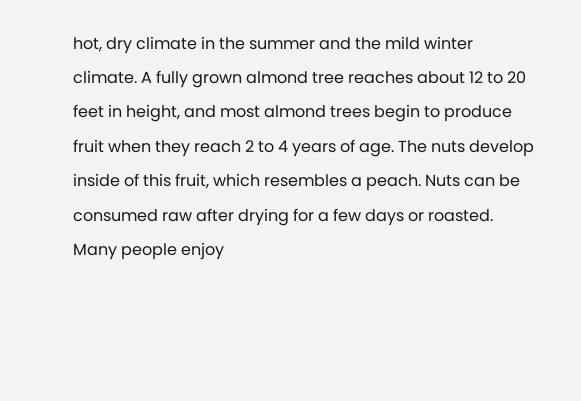hot, dry climate in the summer and the mild winter climate. A fully grown almond tree reaches about 12 to 20 feet in height, and most almond trees begin to produce fruit when they reach 2 to 4 years of age. The nuts develop inside of this fruit, which resembles a peach. Nuts can be consumed raw after drying for a few days or roasted. Many people enjoy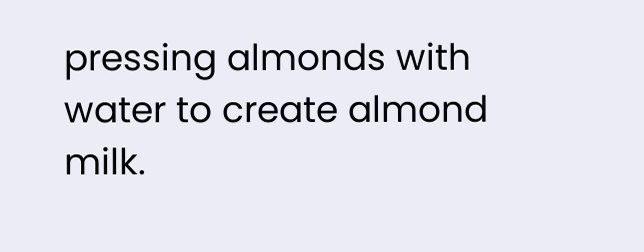pressing almonds with water to create almond milk.